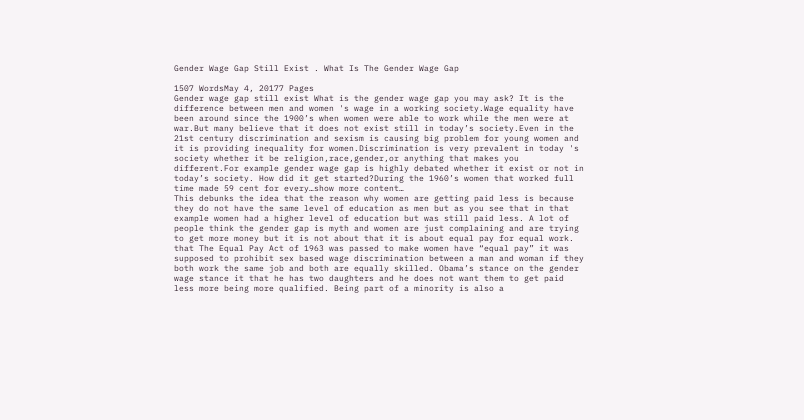Gender Wage Gap Still Exist . What Is The Gender Wage Gap

1507 WordsMay 4, 20177 Pages
Gender wage gap still exist What is the gender wage gap you may ask? It is the difference between men and women 's wage in a working society.Wage equality have been around since the 1900’s when women were able to work while the men were at war.But many believe that it does not exist still in today’s society.Even in the 21st century discrimination and sexism is causing big problem for young women and it is providing inequality for women.Discrimination is very prevalent in today 's society whether it be religion,race,gender,or anything that makes you different.For example gender wage gap is highly debated whether it exist or not in today’s society. How did it get started?During the 1960’s women that worked full time made 59 cent for every…show more content…
This debunks the idea that the reason why women are getting paid less is because they do not have the same level of education as men but as you see that in that example women had a higher level of education but was still paid less. A lot of people think the gender gap is myth and women are just complaining and are trying to get more money but it is not about that it is about equal pay for equal work. that The Equal Pay Act of 1963 was passed to make women have “equal pay” it was supposed to prohibit sex based wage discrimination between a man and woman if they both work the same job and both are equally skilled. Obama’s stance on the gender wage stance it that he has two daughters and he does not want them to get paid less more being more qualified. Being part of a minority is also a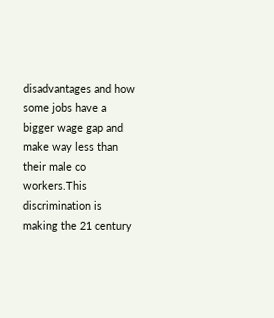disadvantages and how some jobs have a bigger wage gap and make way less than their male co workers.This discrimination is making the 21 century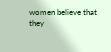women believe that they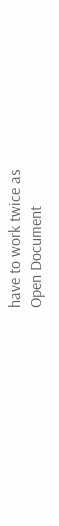have to work twice as
Open Document